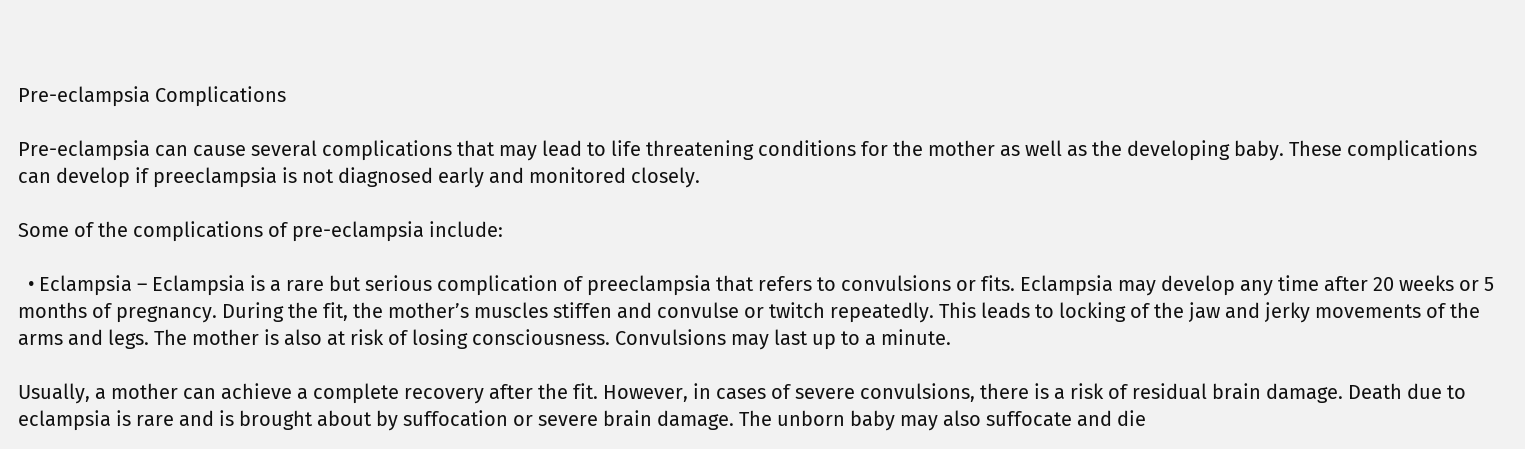Pre-eclampsia Complications

Pre-eclampsia can cause several complications that may lead to life threatening conditions for the mother as well as the developing baby. These complications can develop if preeclampsia is not diagnosed early and monitored closely.

Some of the complications of pre-eclampsia include:

  • Eclampsia – Eclampsia is a rare but serious complication of preeclampsia that refers to convulsions or fits. Eclampsia may develop any time after 20 weeks or 5 months of pregnancy. During the fit, the mother’s muscles stiffen and convulse or twitch repeatedly. This leads to locking of the jaw and jerky movements of the arms and legs. The mother is also at risk of losing consciousness. Convulsions may last up to a minute.

Usually, a mother can achieve a complete recovery after the fit. However, in cases of severe convulsions, there is a risk of residual brain damage. Death due to eclampsia is rare and is brought about by suffocation or severe brain damage. The unborn baby may also suffocate and die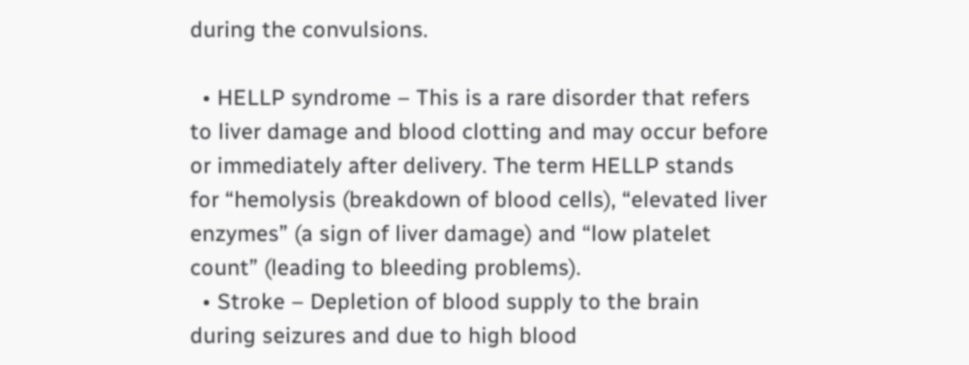during the convulsions.

  • HELLP syndrome – This is a rare disorder that refers to liver damage and blood clotting and may occur before or immediately after delivery. The term HELLP stands for “hemolysis (breakdown of blood cells), “elevated liver enzymes” (a sign of liver damage) and “low platelet count” (leading to bleeding problems).
  • Stroke – Depletion of blood supply to the brain during seizures and due to high blood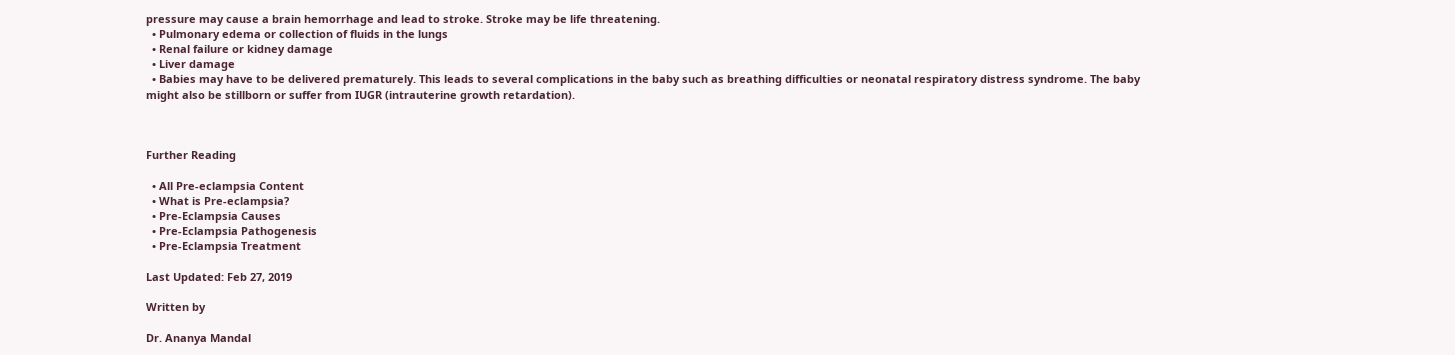pressure may cause a brain hemorrhage and lead to stroke. Stroke may be life threatening.
  • Pulmonary edema or collection of fluids in the lungs
  • Renal failure or kidney damage
  • Liver damage
  • Babies may have to be delivered prematurely. This leads to several complications in the baby such as breathing difficulties or neonatal respiratory distress syndrome. The baby might also be stillborn or suffer from IUGR (intrauterine growth retardation).



Further Reading

  • All Pre-eclampsia Content
  • What is Pre-eclampsia?
  • Pre-Eclampsia Causes
  • Pre-Eclampsia Pathogenesis
  • Pre-Eclampsia Treatment

Last Updated: Feb 27, 2019

Written by

Dr. Ananya Mandal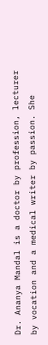Dr. Ananya Mandal is a doctor by profession, lecturer by vocation and a medical writer by passion. She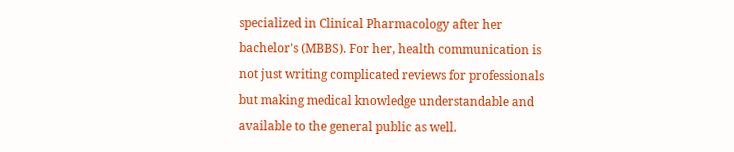specialized in Clinical Pharmacology after her bachelor's (MBBS). For her, health communication is not just writing complicated reviews for professionals but making medical knowledge understandable and available to the general public as well.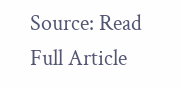Source: Read Full Article